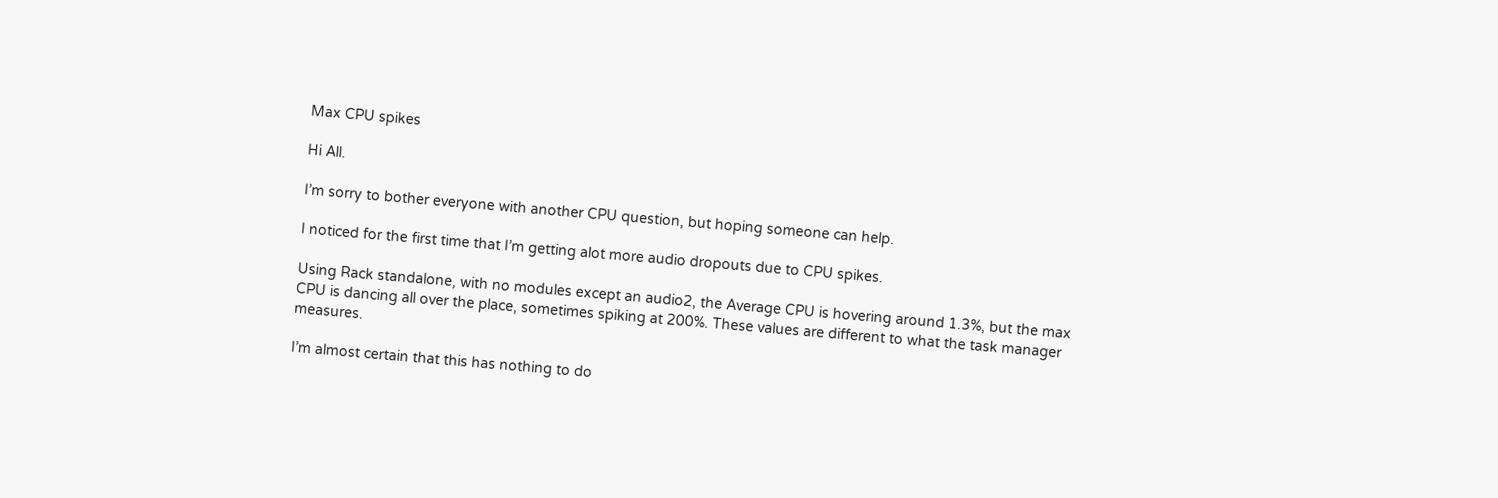Max CPU spikes

Hi All.

I’m sorry to bother everyone with another CPU question, but hoping someone can help.

I noticed for the first time that I’m getting alot more audio dropouts due to CPU spikes.

Using Rack standalone, with no modules except an audio2, the Average CPU is hovering around 1.3%, but the max CPU is dancing all over the place, sometimes spiking at 200%. These values are different to what the task manager measures.

I’m almost certain that this has nothing to do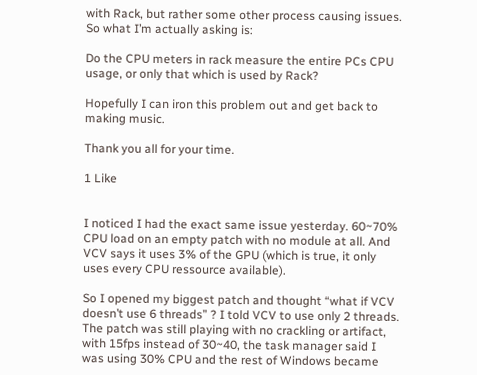with Rack, but rather some other process causing issues. So what I’m actually asking is:

Do the CPU meters in rack measure the entire PCs CPU usage, or only that which is used by Rack?

Hopefully I can iron this problem out and get back to making music.

Thank you all for your time.

1 Like


I noticed I had the exact same issue yesterday. 60~70% CPU load on an empty patch with no module at all. And VCV says it uses 3% of the GPU (which is true, it only uses every CPU ressource available).

So I opened my biggest patch and thought “what if VCV doesn’t use 6 threads” ? I told VCV to use only 2 threads. The patch was still playing with no crackling or artifact, with 15fps instead of 30~40, the task manager said I was using 30% CPU and the rest of Windows became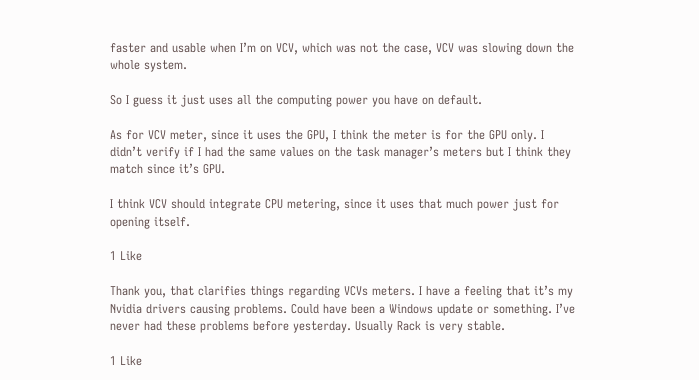faster and usable when I’m on VCV, which was not the case, VCV was slowing down the whole system.

So I guess it just uses all the computing power you have on default.

As for VCV meter, since it uses the GPU, I think the meter is for the GPU only. I didn’t verify if I had the same values on the task manager’s meters but I think they match since it’s GPU.

I think VCV should integrate CPU metering, since it uses that much power just for opening itself.

1 Like

Thank you, that clarifies things regarding VCVs meters. I have a feeling that it’s my Nvidia drivers causing problems. Could have been a Windows update or something. I’ve never had these problems before yesterday. Usually Rack is very stable.

1 Like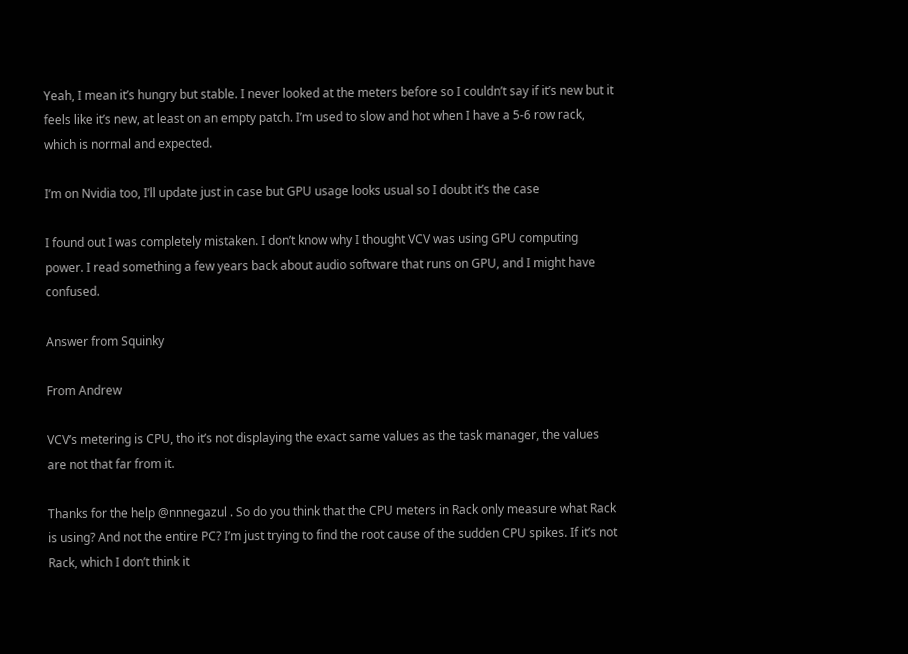Yeah, I mean it’s hungry but stable. I never looked at the meters before so I couldn’t say if it’s new but it feels like it’s new, at least on an empty patch. I’m used to slow and hot when I have a 5-6 row rack, which is normal and expected.

I’m on Nvidia too, I’ll update just in case but GPU usage looks usual so I doubt it’s the case

I found out I was completely mistaken. I don’t know why I thought VCV was using GPU computing power. I read something a few years back about audio software that runs on GPU, and I might have confused.

Answer from Squinky

From Andrew

VCV’s metering is CPU, tho it’s not displaying the exact same values as the task manager, the values are not that far from it.

Thanks for the help @nnnegazul . So do you think that the CPU meters in Rack only measure what Rack is using? And not the entire PC? I’m just trying to find the root cause of the sudden CPU spikes. If it’s not Rack, which I don’t think it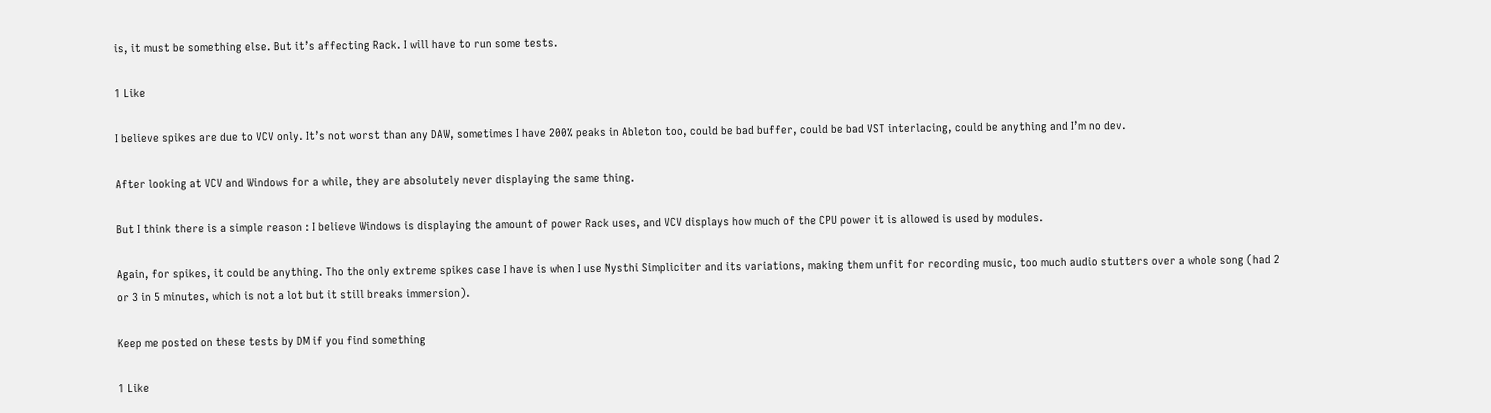is, it must be something else. But it’s affecting Rack. I will have to run some tests.

1 Like

I believe spikes are due to VCV only. It’s not worst than any DAW, sometimes I have 200% peaks in Ableton too, could be bad buffer, could be bad VST interlacing, could be anything and I’m no dev.

After looking at VCV and Windows for a while, they are absolutely never displaying the same thing.

But I think there is a simple reason : I believe Windows is displaying the amount of power Rack uses, and VCV displays how much of the CPU power it is allowed is used by modules.

Again, for spikes, it could be anything. Tho the only extreme spikes case I have is when I use Nysthi Simpliciter and its variations, making them unfit for recording music, too much audio stutters over a whole song (had 2 or 3 in 5 minutes, which is not a lot but it still breaks immersion).

Keep me posted on these tests by DM if you find something

1 Like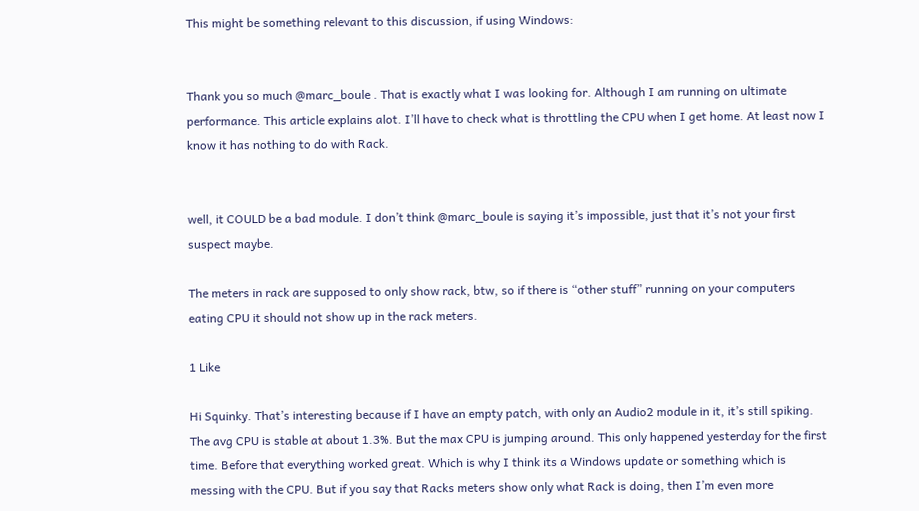This might be something relevant to this discussion, if using Windows:


Thank you so much @marc_boule . That is exactly what I was looking for. Although I am running on ultimate performance. This article explains alot. I’ll have to check what is throttling the CPU when I get home. At least now I know it has nothing to do with Rack.


well, it COULD be a bad module. I don’t think @marc_boule is saying it’s impossible, just that it’s not your first suspect maybe.

The meters in rack are supposed to only show rack, btw, so if there is “other stuff” running on your computers eating CPU it should not show up in the rack meters.

1 Like

Hi Squinky. That’s interesting because if I have an empty patch, with only an Audio2 module in it, it’s still spiking. The avg CPU is stable at about 1.3%. But the max CPU is jumping around. This only happened yesterday for the first time. Before that everything worked great. Which is why I think its a Windows update or something which is messing with the CPU. But if you say that Racks meters show only what Rack is doing, then I’m even more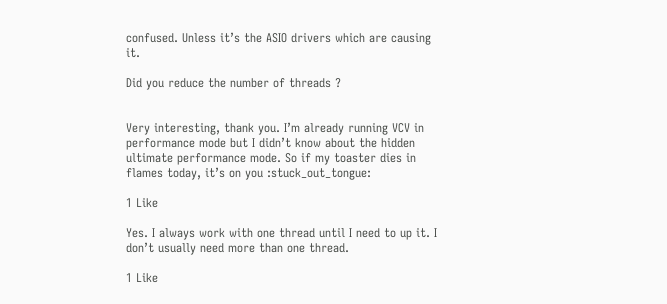confused. Unless it’s the ASIO drivers which are causing it.

Did you reduce the number of threads ?


Very interesting, thank you. I’m already running VCV in performance mode but I didn’t know about the hidden ultimate performance mode. So if my toaster dies in flames today, it’s on you :stuck_out_tongue:

1 Like

Yes. I always work with one thread until I need to up it. I don’t usually need more than one thread.

1 Like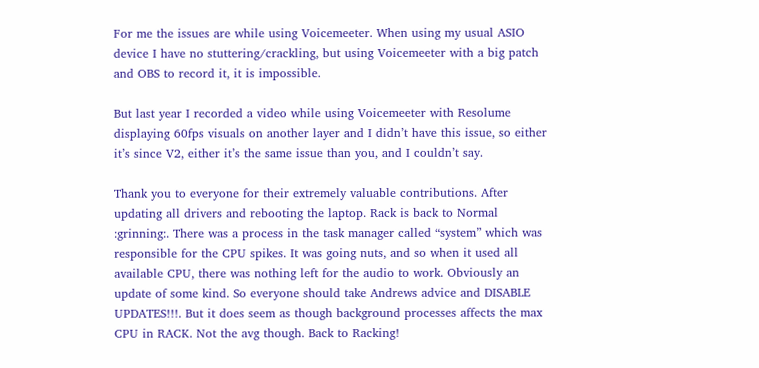For me the issues are while using Voicemeeter. When using my usual ASIO device I have no stuttering/crackling, but using Voicemeeter with a big patch and OBS to record it, it is impossible.

But last year I recorded a video while using Voicemeeter with Resolume displaying 60fps visuals on another layer and I didn’t have this issue, so either it’s since V2, either it’s the same issue than you, and I couldn’t say.

Thank you to everyone for their extremely valuable contributions. After updating all drivers and rebooting the laptop. Rack is back to Normal :grinning:. There was a process in the task manager called “system” which was responsible for the CPU spikes. It was going nuts, and so when it used all available CPU, there was nothing left for the audio to work. Obviously an update of some kind. So everyone should take Andrews advice and DISABLE UPDATES!!!. But it does seem as though background processes affects the max CPU in RACK. Not the avg though. Back to Racking!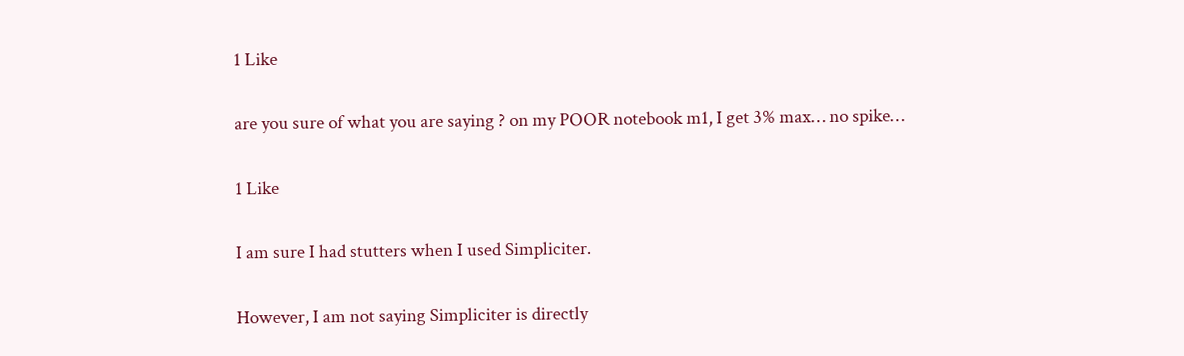1 Like

are you sure of what you are saying ? on my POOR notebook m1, I get 3% max… no spike…

1 Like

I am sure I had stutters when I used Simpliciter.

However, I am not saying Simpliciter is directly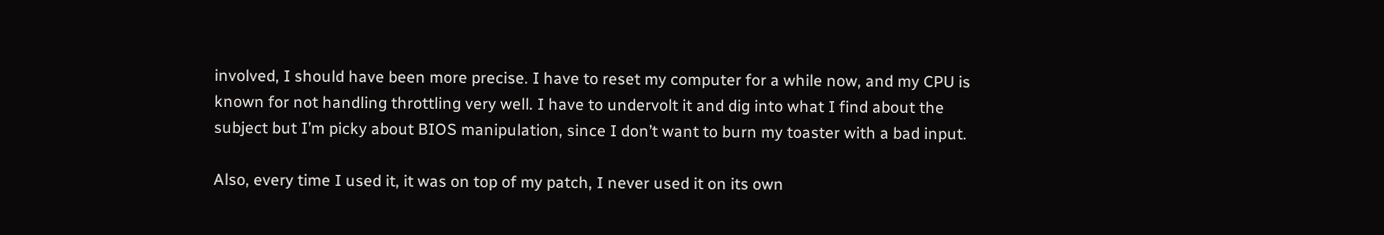involved, I should have been more precise. I have to reset my computer for a while now, and my CPU is known for not handling throttling very well. I have to undervolt it and dig into what I find about the subject but I’m picky about BIOS manipulation, since I don’t want to burn my toaster with a bad input.

Also, every time I used it, it was on top of my patch, I never used it on its own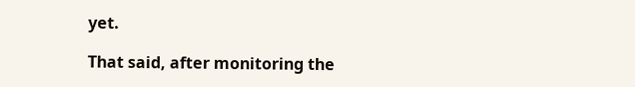yet.

That said, after monitoring the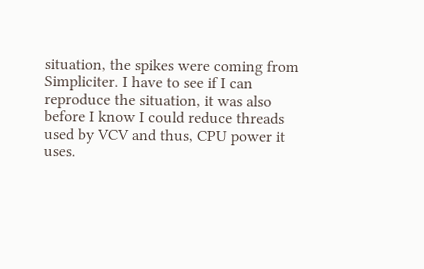situation, the spikes were coming from Simpliciter. I have to see if I can reproduce the situation, it was also before I know I could reduce threads used by VCV and thus, CPU power it uses.